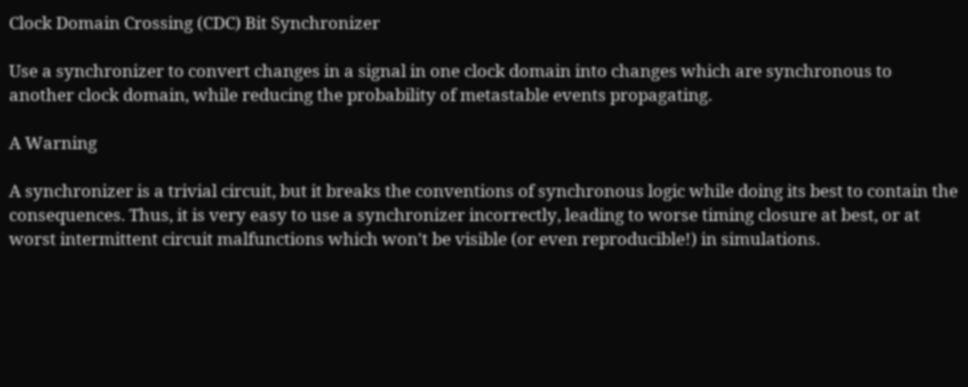Clock Domain Crossing (CDC) Bit Synchronizer

Use a synchronizer to convert changes in a signal in one clock domain into changes which are synchronous to another clock domain, while reducing the probability of metastable events propagating.

A Warning

A synchronizer is a trivial circuit, but it breaks the conventions of synchronous logic while doing its best to contain the consequences. Thus, it is very easy to use a synchronizer incorrectly, leading to worse timing closure at best, or at worst intermittent circuit malfunctions which won't be visible (or even reproducible!) in simulations.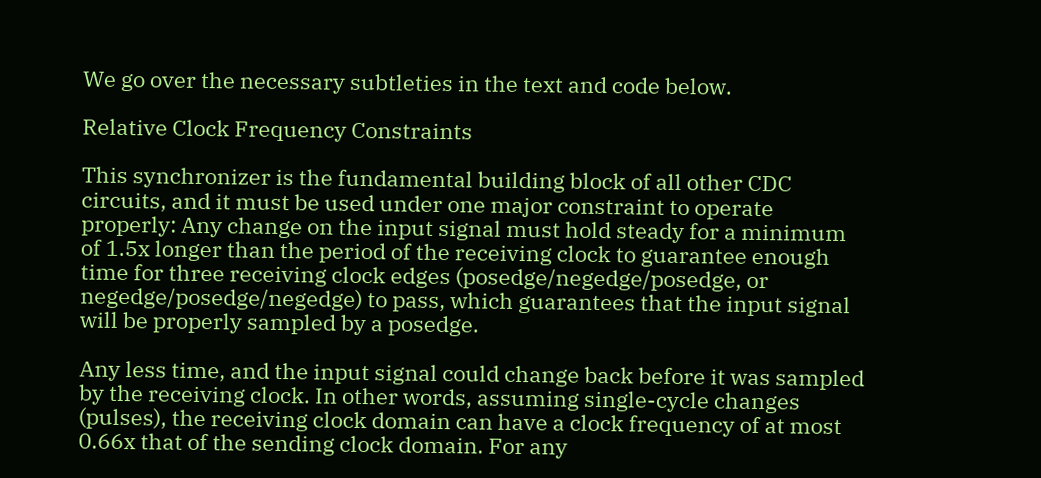We go over the necessary subtleties in the text and code below.

Relative Clock Frequency Constraints

This synchronizer is the fundamental building block of all other CDC circuits, and it must be used under one major constraint to operate properly: Any change on the input signal must hold steady for a minimum of 1.5x longer than the period of the receiving clock to guarantee enough time for three receiving clock edges (posedge/negedge/posedge, or negedge/posedge/negedge) to pass, which guarantees that the input signal will be properly sampled by a posedge.

Any less time, and the input signal could change back before it was sampled by the receiving clock. In other words, assuming single-cycle changes (pulses), the receiving clock domain can have a clock frequency of at most 0.66x that of the sending clock domain. For any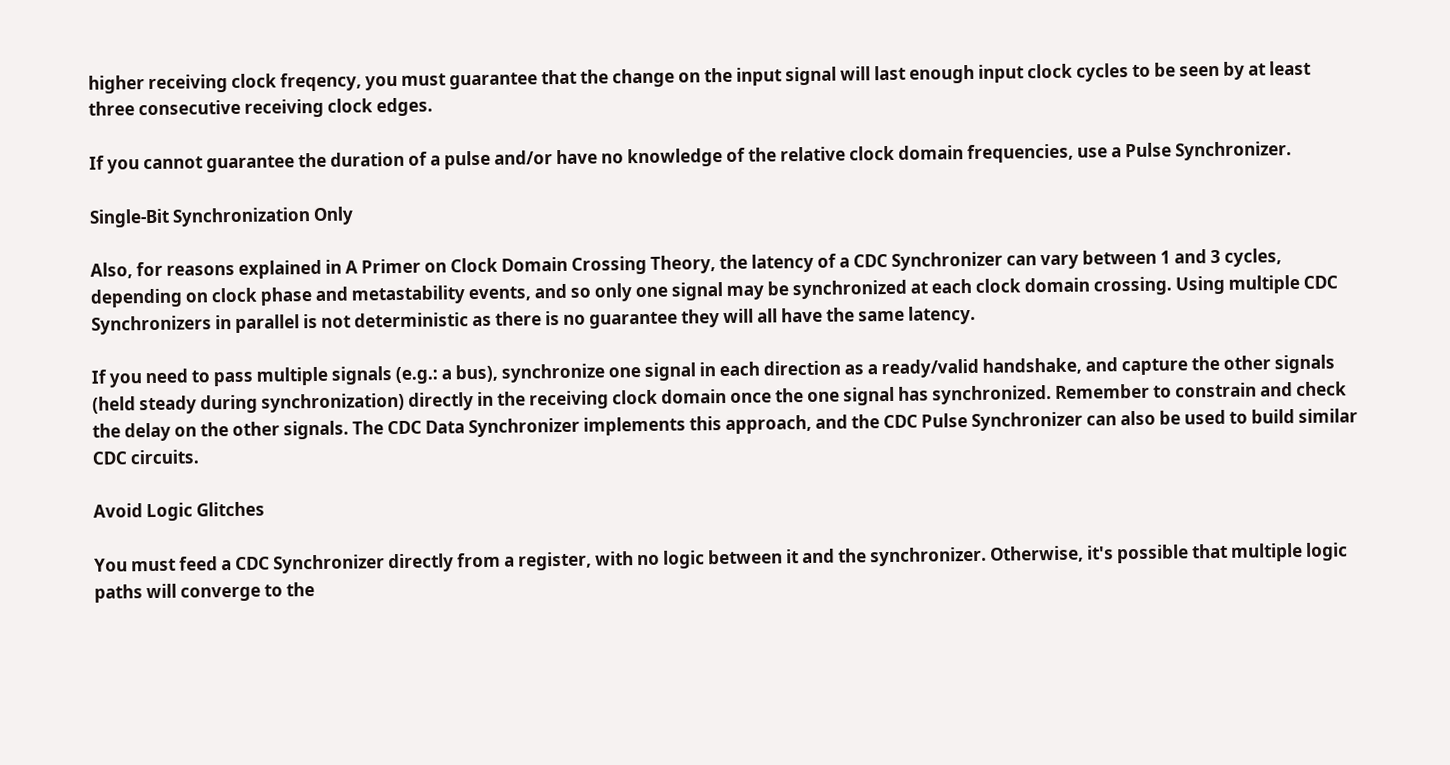higher receiving clock freqency, you must guarantee that the change on the input signal will last enough input clock cycles to be seen by at least three consecutive receiving clock edges.

If you cannot guarantee the duration of a pulse and/or have no knowledge of the relative clock domain frequencies, use a Pulse Synchronizer.

Single-Bit Synchronization Only

Also, for reasons explained in A Primer on Clock Domain Crossing Theory, the latency of a CDC Synchronizer can vary between 1 and 3 cycles, depending on clock phase and metastability events, and so only one signal may be synchronized at each clock domain crossing. Using multiple CDC Synchronizers in parallel is not deterministic as there is no guarantee they will all have the same latency.

If you need to pass multiple signals (e.g.: a bus), synchronize one signal in each direction as a ready/valid handshake, and capture the other signals (held steady during synchronization) directly in the receiving clock domain once the one signal has synchronized. Remember to constrain and check the delay on the other signals. The CDC Data Synchronizer implements this approach, and the CDC Pulse Synchronizer can also be used to build similar CDC circuits.

Avoid Logic Glitches

You must feed a CDC Synchronizer directly from a register, with no logic between it and the synchronizer. Otherwise, it's possible that multiple logic paths will converge to the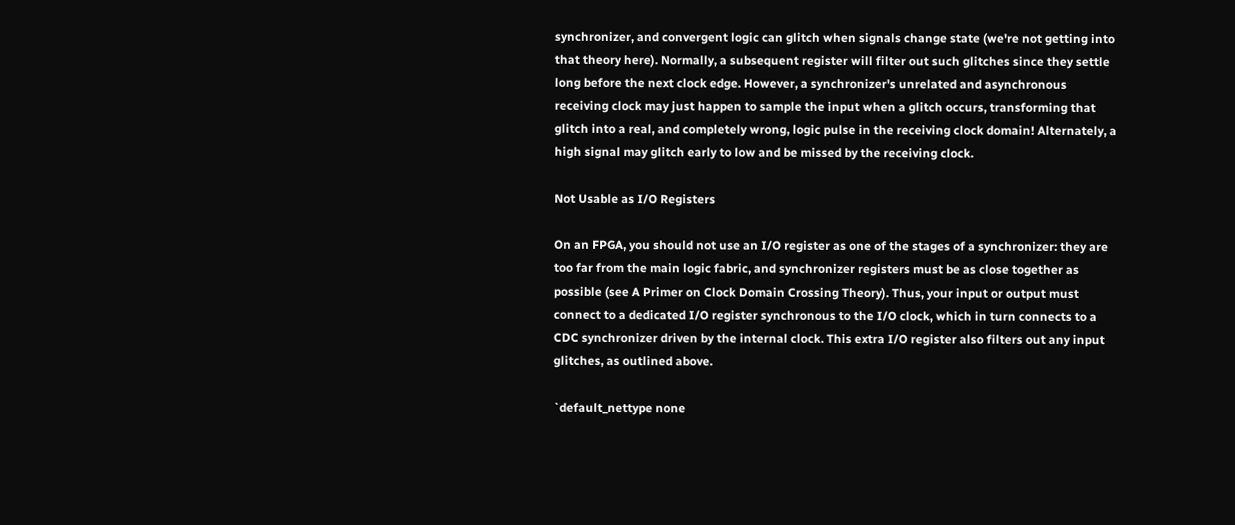synchronizer, and convergent logic can glitch when signals change state (we're not getting into that theory here). Normally, a subsequent register will filter out such glitches since they settle long before the next clock edge. However, a synchronizer's unrelated and asynchronous receiving clock may just happen to sample the input when a glitch occurs, transforming that glitch into a real, and completely wrong, logic pulse in the receiving clock domain! Alternately, a high signal may glitch early to low and be missed by the receiving clock.

Not Usable as I/O Registers

On an FPGA, you should not use an I/O register as one of the stages of a synchronizer: they are too far from the main logic fabric, and synchronizer registers must be as close together as possible (see A Primer on Clock Domain Crossing Theory). Thus, your input or output must connect to a dedicated I/O register synchronous to the I/O clock, which in turn connects to a CDC synchronizer driven by the internal clock. This extra I/O register also filters out any input glitches, as outlined above.

`default_nettype none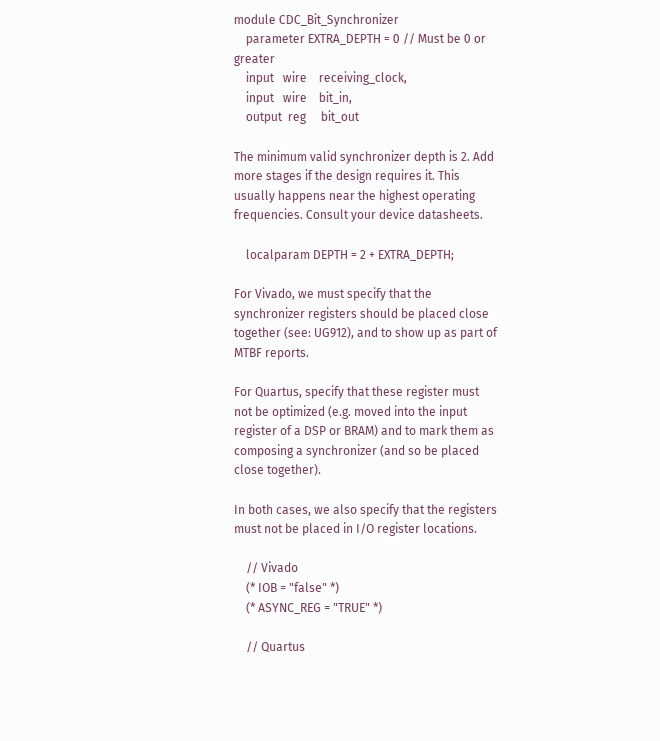module CDC_Bit_Synchronizer
    parameter EXTRA_DEPTH = 0 // Must be 0 or greater
    input   wire    receiving_clock,
    input   wire    bit_in,
    output  reg     bit_out

The minimum valid synchronizer depth is 2. Add more stages if the design requires it. This usually happens near the highest operating frequencies. Consult your device datasheets.

    localparam DEPTH = 2 + EXTRA_DEPTH;

For Vivado, we must specify that the synchronizer registers should be placed close together (see: UG912), and to show up as part of MTBF reports.

For Quartus, specify that these register must not be optimized (e.g. moved into the input register of a DSP or BRAM) and to mark them as composing a synchronizer (and so be placed close together).

In both cases, we also specify that the registers must not be placed in I/O register locations.

    // Vivado
    (* IOB = "false" *)
    (* ASYNC_REG = "TRUE" *)

    // Quartus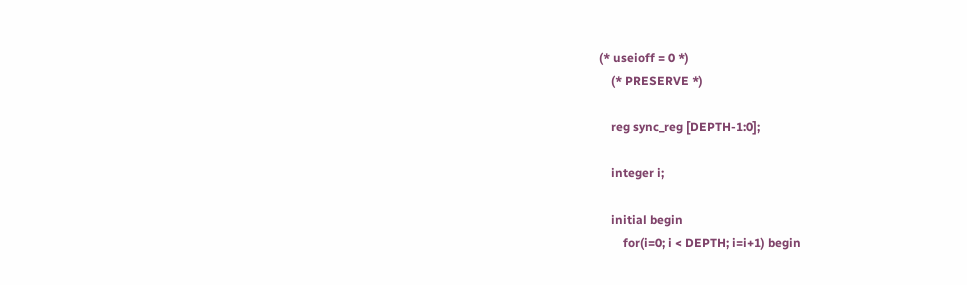(* useioff = 0 *)
    (* PRESERVE *)

    reg sync_reg [DEPTH-1:0];

    integer i;

    initial begin
        for(i=0; i < DEPTH; i=i+1) begin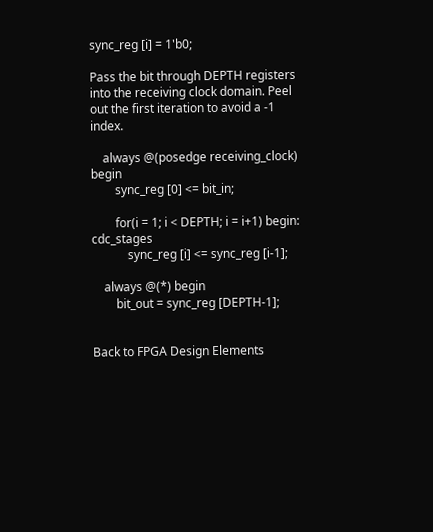sync_reg [i] = 1'b0;

Pass the bit through DEPTH registers into the receiving clock domain. Peel out the first iteration to avoid a -1 index.

    always @(posedge receiving_clock) begin
        sync_reg [0] <= bit_in;

        for(i = 1; i < DEPTH; i = i+1) begin: cdc_stages
            sync_reg [i] <= sync_reg [i-1];

    always @(*) begin
        bit_out = sync_reg [DEPTH-1];


Back to FPGA Design Elements